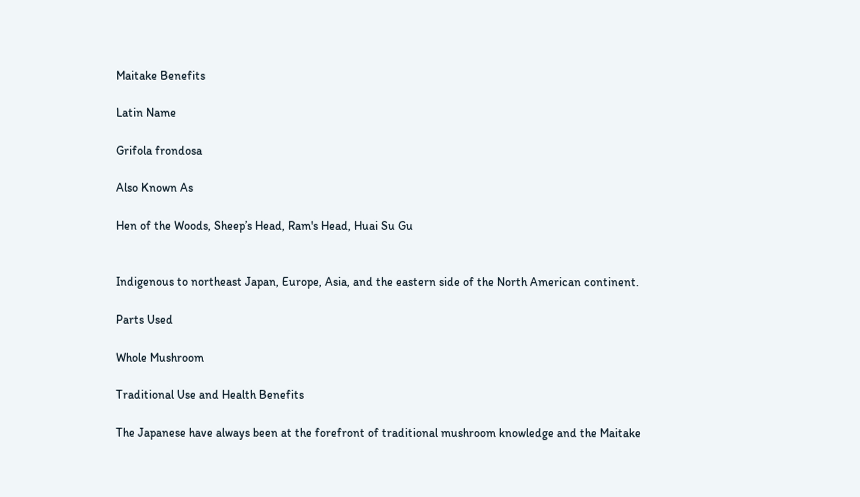Maitake Benefits

Latin Name

Grifola frondosa

Also Known As

Hen of the Woods, Sheep’s Head, Ram's Head, Huai Su Gu


Indigenous to northeast Japan, Europe, Asia, and the eastern side of the North American continent.

Parts Used

Whole Mushroom

Traditional Use and Health Benefits

The Japanese have always been at the forefront of traditional mushroom knowledge and the Maitake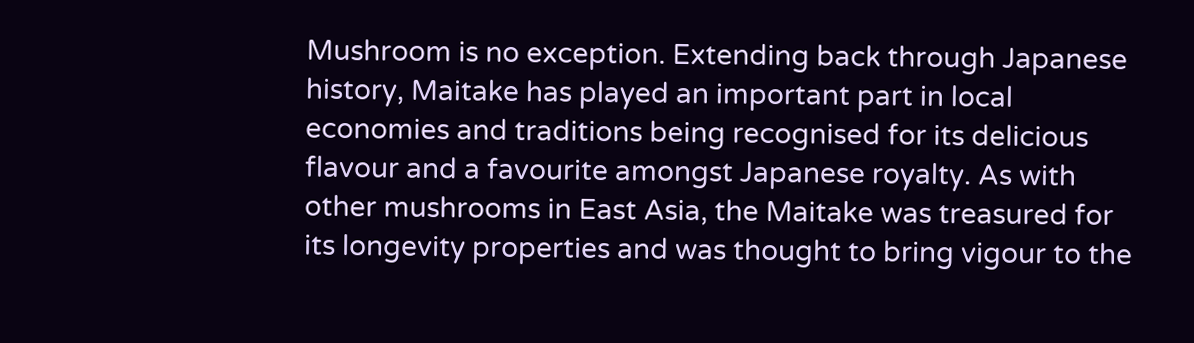Mushroom is no exception. Extending back through Japanese history, Maitake has played an important part in local economies and traditions being recognised for its delicious flavour and a favourite amongst Japanese royalty. As with other mushrooms in East Asia, the Maitake was treasured for its longevity properties and was thought to bring vigour to the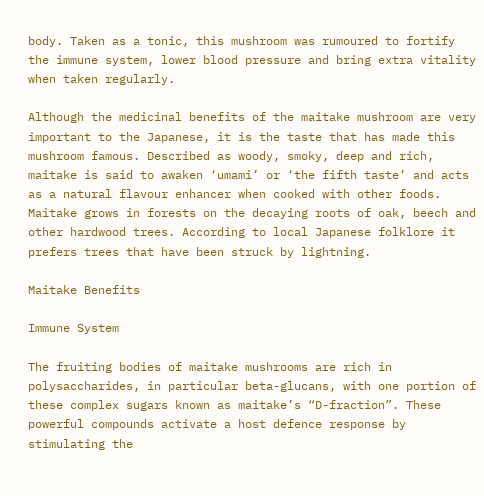body. Taken as a tonic, this mushroom was rumoured to fortify the immune system, lower blood pressure and bring extra vitality when taken regularly.

Although the medicinal benefits of the maitake mushroom are very important to the Japanese, it is the taste that has made this mushroom famous. Described as woody, smoky, deep and rich, maitake is said to awaken ‘umami’ or ‘the fifth taste’ and acts as a natural flavour enhancer when cooked with other foods. Maitake grows in forests on the decaying roots of oak, beech and other hardwood trees. According to local Japanese folklore it prefers trees that have been struck by lightning.

Maitake Benefits

Immune System

The fruiting bodies of maitake mushrooms are rich in polysaccharides, in particular beta-glucans, with one portion of these complex sugars known as maitake’s “D-fraction”. These powerful compounds activate a host defence response by stimulating the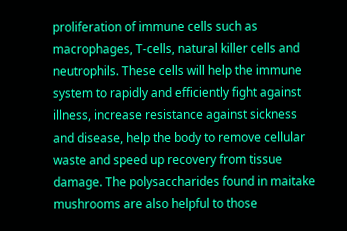proliferation of immune cells such as macrophages, T-cells, natural killer cells and neutrophils. These cells will help the immune system to rapidly and efficiently fight against illness, increase resistance against sickness and disease, help the body to remove cellular waste and speed up recovery from tissue damage. The polysaccharides found in maitake mushrooms are also helpful to those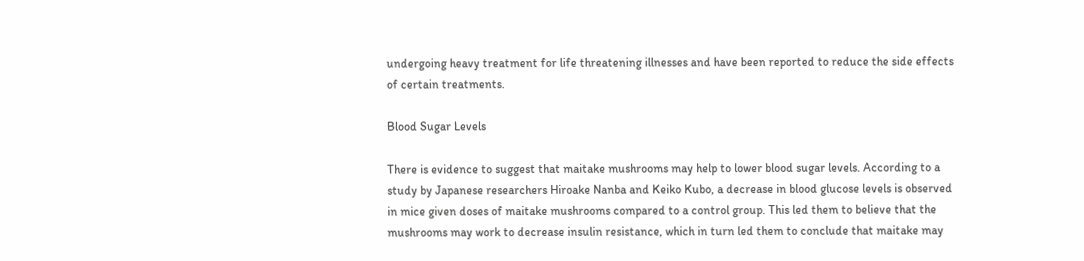undergoing heavy treatment for life threatening illnesses and have been reported to reduce the side effects of certain treatments.

Blood Sugar Levels

There is evidence to suggest that maitake mushrooms may help to lower blood sugar levels. According to a study by Japanese researchers Hiroake Nanba and Keiko Kubo, a decrease in blood glucose levels is observed in mice given doses of maitake mushrooms compared to a control group. This led them to believe that the mushrooms may work to decrease insulin resistance, which in turn led them to conclude that maitake may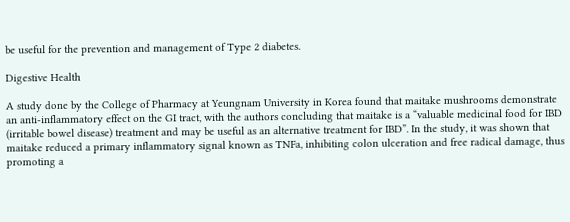be useful for the prevention and management of Type 2 diabetes.

Digestive Health

A study done by the College of Pharmacy at Yeungnam University in Korea found that maitake mushrooms demonstrate an anti-inflammatory effect on the GI tract, with the authors concluding that maitake is a “valuable medicinal food for IBD (irritable bowel disease) treatment and may be useful as an alternative treatment for IBD”. In the study, it was shown that maitake reduced a primary inflammatory signal known as TNFa, inhibiting colon ulceration and free radical damage, thus promoting a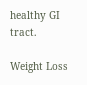healthy GI tract.

Weight Loss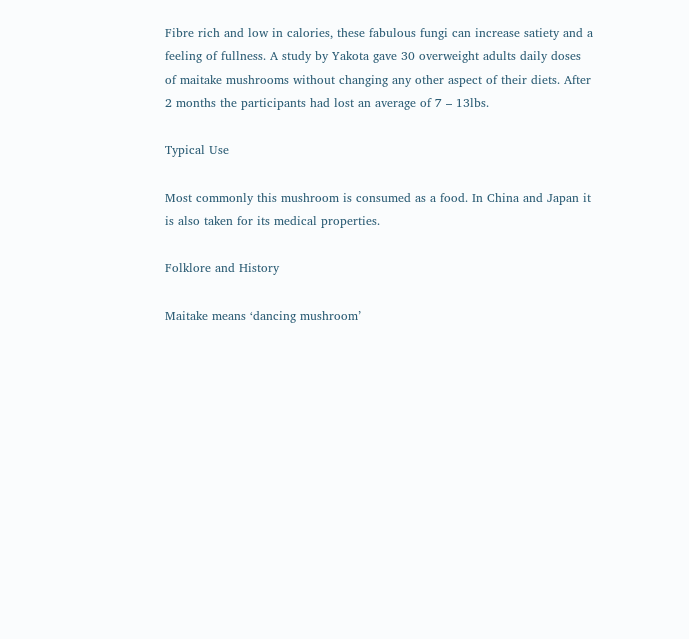Fibre rich and low in calories, these fabulous fungi can increase satiety and a feeling of fullness. A study by Yakota gave 30 overweight adults daily doses of maitake mushrooms without changing any other aspect of their diets. After 2 months the participants had lost an average of 7 – 13lbs.

Typical Use

Most commonly this mushroom is consumed as a food. In China and Japan it is also taken for its medical properties.

Folklore and History

Maitake means ‘dancing mushroom’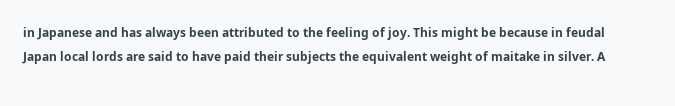in Japanese and has always been attributed to the feeling of joy. This might be because in feudal Japan local lords are said to have paid their subjects the equivalent weight of maitake in silver. A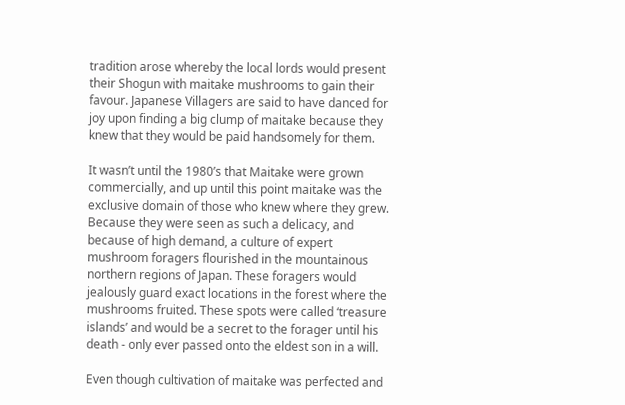tradition arose whereby the local lords would present their Shogun with maitake mushrooms to gain their favour. Japanese Villagers are said to have danced for joy upon finding a big clump of maitake because they knew that they would be paid handsomely for them.

It wasn’t until the 1980’s that Maitake were grown commercially, and up until this point maitake was the exclusive domain of those who knew where they grew. Because they were seen as such a delicacy, and because of high demand, a culture of expert mushroom foragers flourished in the mountainous northern regions of Japan. These foragers would jealously guard exact locations in the forest where the mushrooms fruited. These spots were called ‘treasure islands’ and would be a secret to the forager until his death - only ever passed onto the eldest son in a will.

Even though cultivation of maitake was perfected and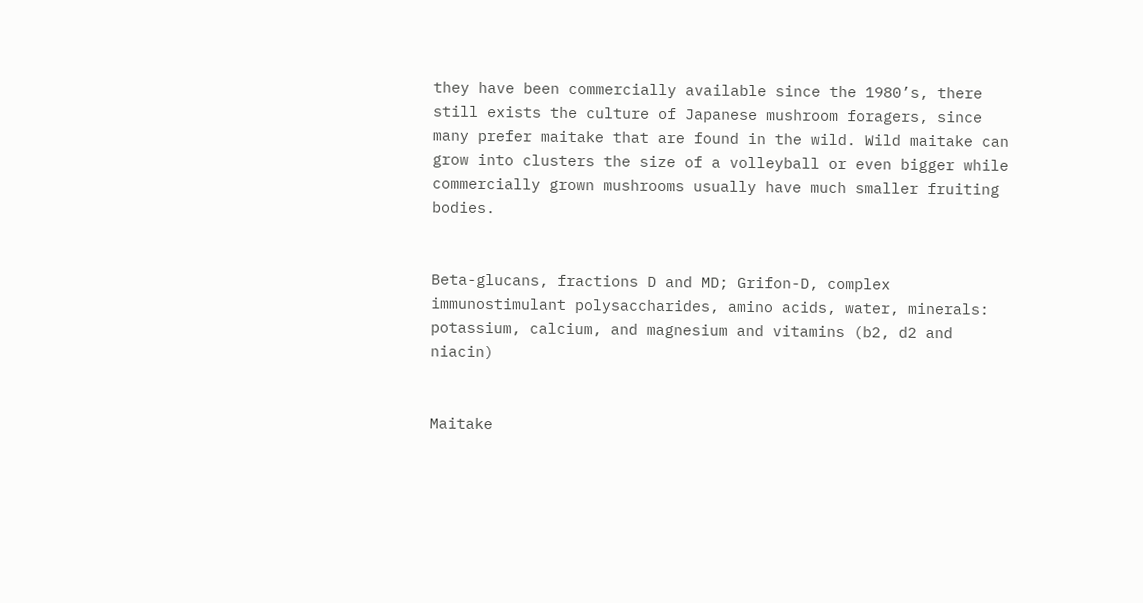they have been commercially available since the 1980’s, there still exists the culture of Japanese mushroom foragers, since many prefer maitake that are found in the wild. Wild maitake can grow into clusters the size of a volleyball or even bigger while commercially grown mushrooms usually have much smaller fruiting bodies.


Beta-glucans, fractions D and MD; Grifon-D, complex immunostimulant polysaccharides, amino acids, water, minerals: potassium, calcium, and magnesium and vitamins (b2, d2 and niacin)


Maitake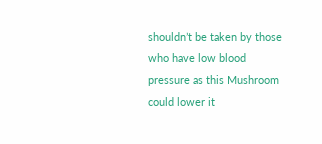shouldn’t be taken by those who have low blood pressure as this Mushroom could lower it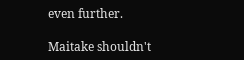even further.

Maitake shouldn't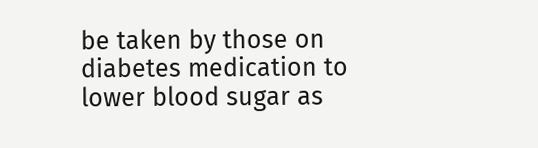be taken by those on diabetes medication to lower blood sugar as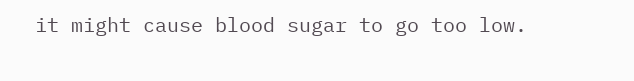it might cause blood sugar to go too low.